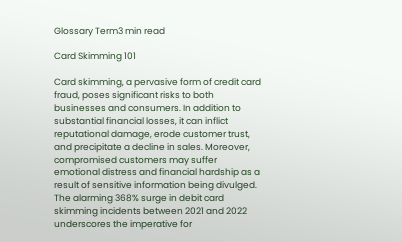Glossary Term3 min read

Card Skimming 101

Card skimming, a pervasive form of credit card fraud, poses significant risks to both businesses and consumers. In addition to substantial financial losses, it can inflict reputational damage, erode customer trust, and precipitate a decline in sales. Moreover, compromised customers may suffer emotional distress and financial hardship as a result of sensitive information being divulged. The alarming 368% surge in debit card skimming incidents between 2021 and 2022 underscores the imperative for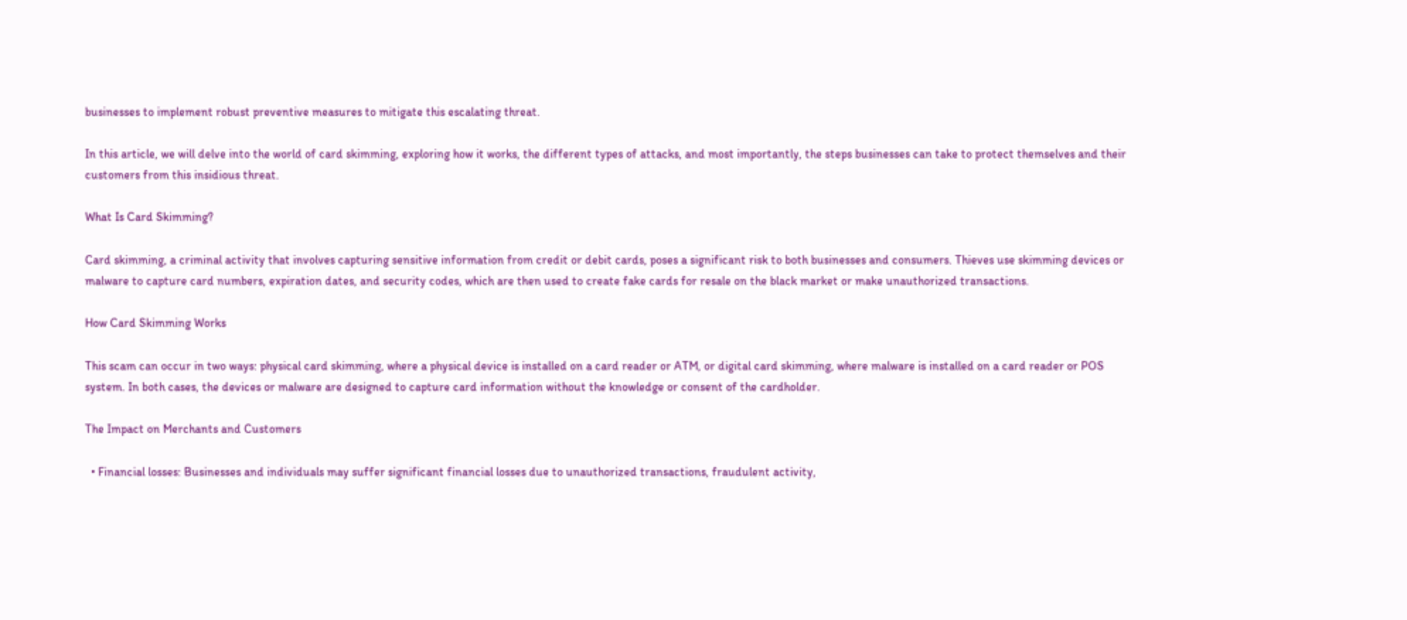businesses to implement robust preventive measures to mitigate this escalating threat.

In this article, we will delve into the world of card skimming, exploring how it works, the different types of attacks, and most importantly, the steps businesses can take to protect themselves and their customers from this insidious threat.

What Is Card Skimming?

Card skimming, a criminal activity that involves capturing sensitive information from credit or debit cards, poses a significant risk to both businesses and consumers. Thieves use skimming devices or malware to capture card numbers, expiration dates, and security codes, which are then used to create fake cards for resale on the black market or make unauthorized transactions.

How Card Skimming Works

This scam can occur in two ways: physical card skimming, where a physical device is installed on a card reader or ATM, or digital card skimming, where malware is installed on a card reader or POS system. In both cases, the devices or malware are designed to capture card information without the knowledge or consent of the cardholder.

The Impact on Merchants and Customers

  • Financial losses: Businesses and individuals may suffer significant financial losses due to unauthorized transactions, fraudulent activity,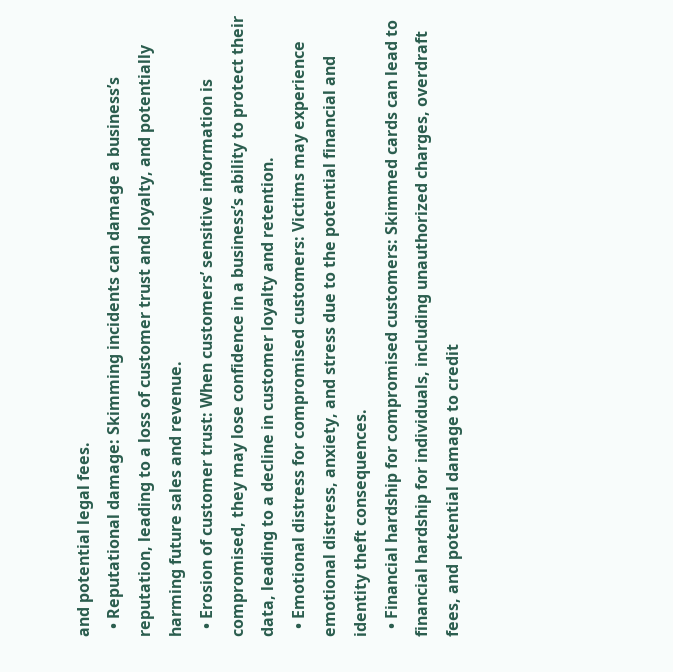and potential legal fees.
  • Reputational damage: Skimming incidents can damage a business’s reputation, leading to a loss of customer trust and loyalty, and potentially harming future sales and revenue.
  • Erosion of customer trust: When customers’ sensitive information is compromised, they may lose confidence in a business’s ability to protect their data, leading to a decline in customer loyalty and retention.
  • Emotional distress for compromised customers: Victims may experience emotional distress, anxiety, and stress due to the potential financial and identity theft consequences.
  • Financial hardship for compromised customers: Skimmed cards can lead to financial hardship for individuals, including unauthorized charges, overdraft fees, and potential damage to credit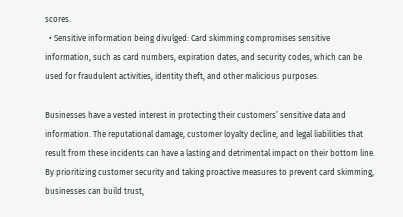scores.
  • Sensitive information being divulged: Card skimming compromises sensitive information, such as card numbers, expiration dates, and security codes, which can be used for fraudulent activities, identity theft, and other malicious purposes.

Businesses have a vested interest in protecting their customers’ sensitive data and information. The reputational damage, customer loyalty decline, and legal liabilities that result from these incidents can have a lasting and detrimental impact on their bottom line. By prioritizing customer security and taking proactive measures to prevent card skimming, businesses can build trust,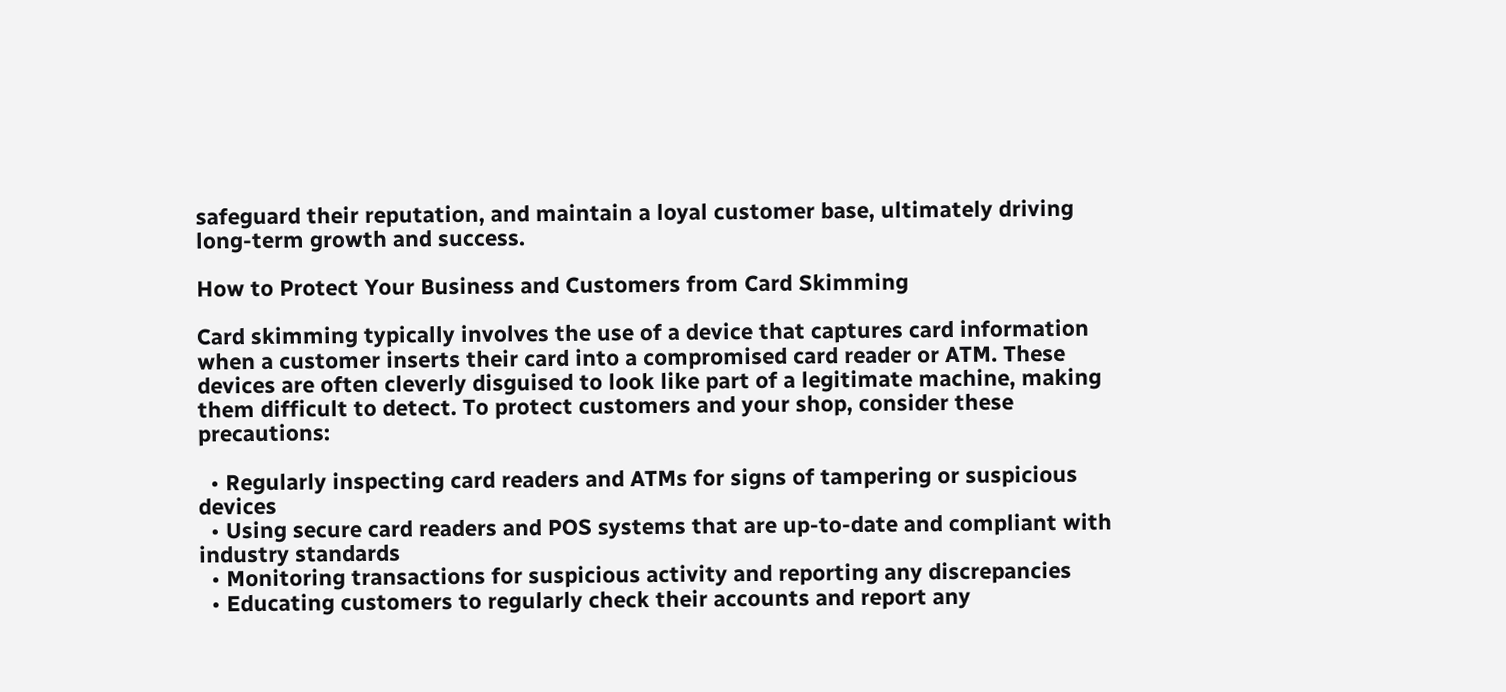safeguard their reputation, and maintain a loyal customer base, ultimately driving long-term growth and success.

How to Protect Your Business and Customers from Card Skimming

Card skimming typically involves the use of a device that captures card information when a customer inserts their card into a compromised card reader or ATM. These devices are often cleverly disguised to look like part of a legitimate machine, making them difficult to detect. To protect customers and your shop, consider these precautions:

  • Regularly inspecting card readers and ATMs for signs of tampering or suspicious devices
  • Using secure card readers and POS systems that are up-to-date and compliant with industry standards
  • Monitoring transactions for suspicious activity and reporting any discrepancies
  • Educating customers to regularly check their accounts and report any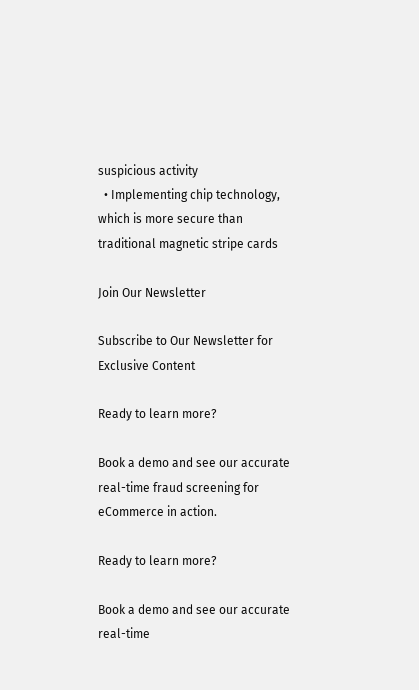suspicious activity
  • Implementing chip technology, which is more secure than traditional magnetic stripe cards

Join Our Newsletter

Subscribe to Our Newsletter for Exclusive Content

Ready to learn more?

Book a demo and see our accurate real-time fraud screening for eCommerce in action.

Ready to learn more?

Book a demo and see our accurate real-time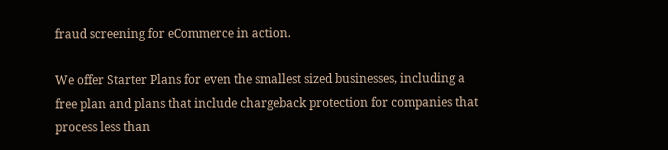fraud screening for eCommerce in action.

We offer Starter Plans for even the smallest sized businesses, including a free plan and plans that include chargeback protection for companies that process less than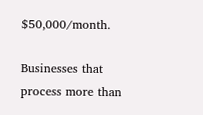$50,000/month.

Businesses that process more than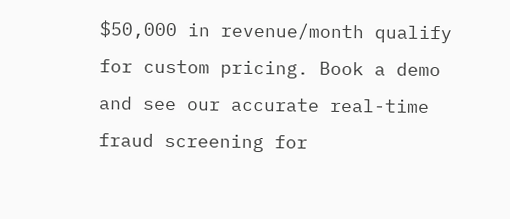$50,000 in revenue/month qualify for custom pricing. Book a demo and see our accurate real-time fraud screening for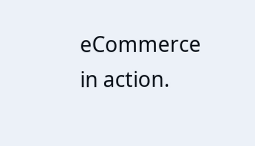eCommerce in action.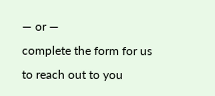— or —
complete the form for us to reach out to you